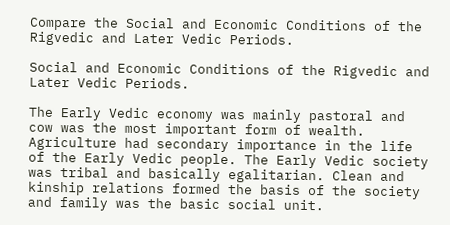Compare the Social and Economic Conditions of the Rigvedic and Later Vedic Periods.

Social and Economic Conditions of the Rigvedic and Later Vedic Periods.

The Early Vedic economy was mainly pastoral and cow was the most important form of wealth. Agriculture had secondary importance in the life of the Early Vedic people. The Early Vedic society was tribal and basically egalitarian. Clean and kinship relations formed the basis of the society and family was the basic social unit.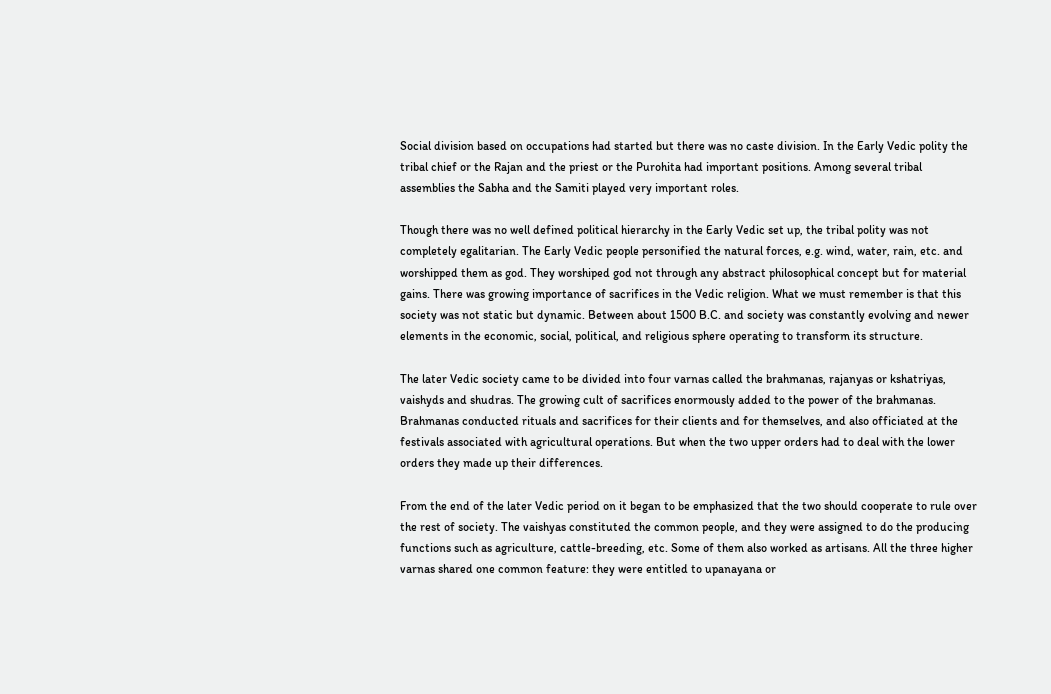Social division based on occupations had started but there was no caste division. In the Early Vedic polity the tribal chief or the Rajan and the priest or the Purohita had important positions. Among several tribal assemblies the Sabha and the Samiti played very important roles.

Though there was no well defined political hierarchy in the Early Vedic set up, the tribal polity was not completely egalitarian. The Early Vedic people personified the natural forces, e.g. wind, water, rain, etc. and worshipped them as god. They worshiped god not through any abstract philosophical concept but for material gains. There was growing importance of sacrifices in the Vedic religion. What we must remember is that this society was not static but dynamic. Between about 1500 B.C. and society was constantly evolving and newer elements in the economic, social, political, and religious sphere operating to transform its structure.

The later Vedic society came to be divided into four varnas called the brahmanas, rajanyas or kshatriyas, vaishyds and shudras. The growing cult of sacrifices enormously added to the power of the brahmanas. Brahmanas conducted rituals and sacrifices for their clients and for themselves, and also officiated at the festivals associated with agricultural operations. But when the two upper orders had to deal with the lower orders they made up their differences.

From the end of the later Vedic period on it began to be emphasized that the two should cooperate to rule over the rest of society. The vaishyas constituted the common people, and they were assigned to do the producing functions such as agriculture, cattle-breeding, etc. Some of them also worked as artisans. All the three higher varnas shared one common feature: they were entitled to upanayana or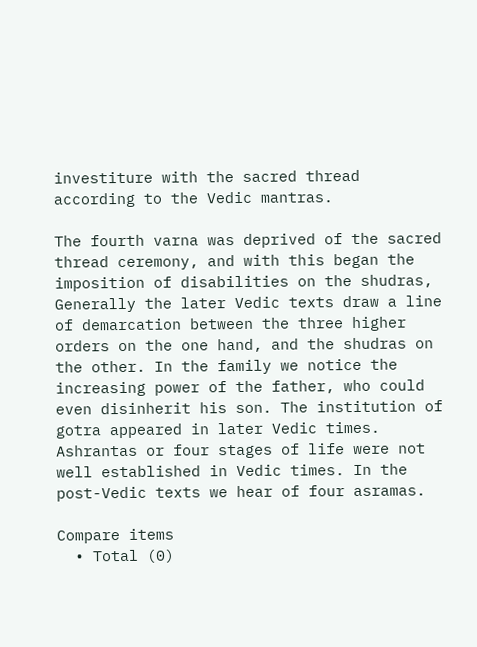investiture with the sacred thread according to the Vedic mantras.

The fourth varna was deprived of the sacred thread ceremony, and with this began the imposition of disabilities on the shudras, Generally the later Vedic texts draw a line of demarcation between the three higher orders on the one hand, and the shudras on the other. In the family we notice the increasing power of the father, who could even disinherit his son. The institution of gotra appeared in later Vedic times. Ashrantas or four stages of life were not well established in Vedic times. In the post-Vedic texts we hear of four asramas.

Compare items
  • Total (0)